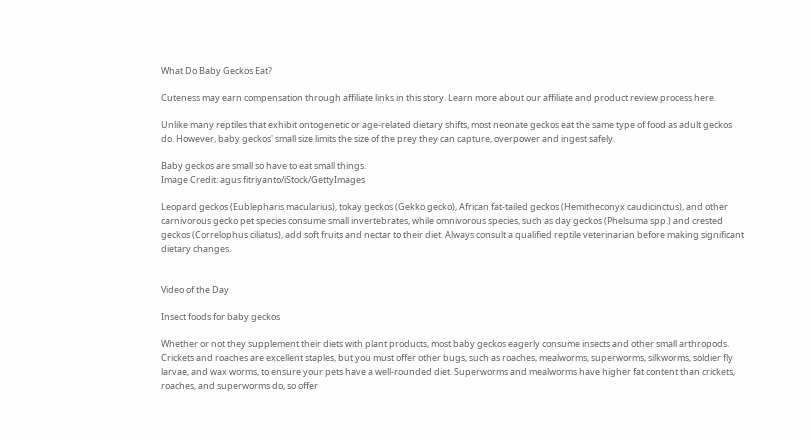What Do Baby Geckos Eat?

Cuteness may earn compensation through affiliate links in this story. Learn more about our affiliate and product review process here.

Unlike many reptiles that exhibit ontogenetic or age-related dietary shifts, most neonate geckos eat the same type of food as adult geckos do. However, baby geckos' small size limits the size of the prey they can capture, overpower and ingest safely.

Baby geckos are small so have to eat small things.
Image Credit: agus fitriyanto/iStock/GettyImages

Leopard geckos (Eublepharis macularius), tokay geckos (Gekko gecko), African fat-tailed geckos (Hemitheconyx caudicinctus), and other carnivorous gecko pet species consume small invertebrates, while omnivorous species, such as day geckos (Phelsuma spp.) and crested geckos (Correlophus ciliatus), add soft fruits and nectar to their diet. Always consult a qualified reptile veterinarian before making significant dietary changes.


Video of the Day

Insect foods for baby geckos

Whether or not they supplement their diets with plant products, most baby geckos eagerly consume insects and other small arthropods. Crickets and roaches are excellent staples, but you must offer other bugs, such as roaches, mealworms, superworms, silkworms, soldier fly larvae, and wax worms, to ensure your pets have a well-rounded diet. Superworms and mealworms have higher fat content than crickets, roaches, and superworms do, so offer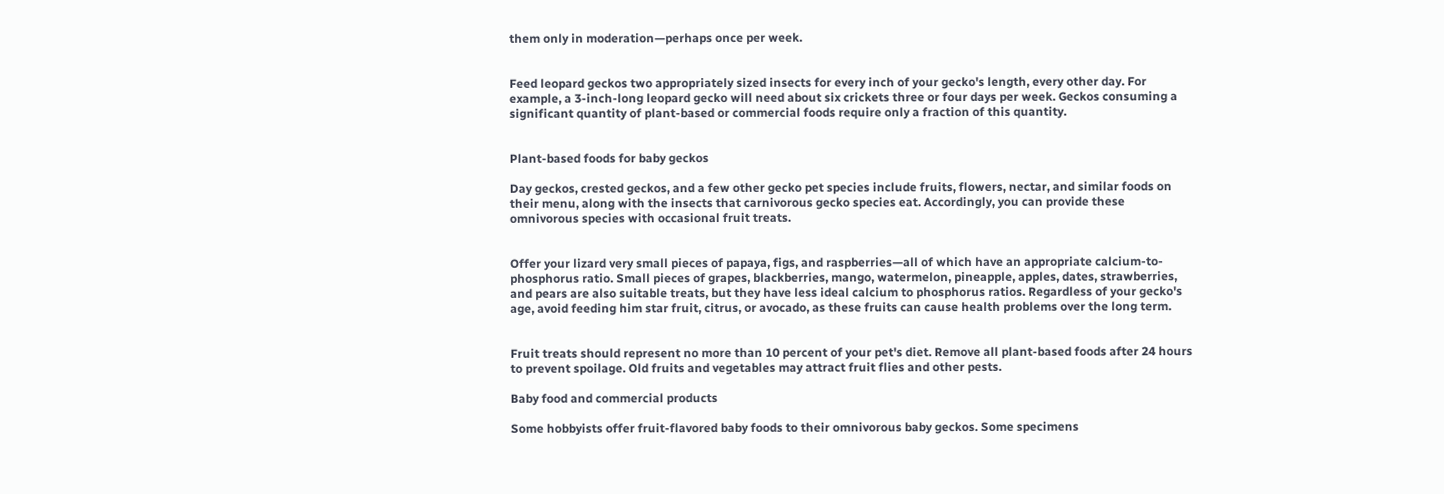them only in moderation—perhaps once per week.


Feed leopard geckos two appropriately sized insects for every inch of your gecko's length, every other day. For example, a 3-inch-long leopard gecko will need about six crickets three or four days per week. Geckos consuming a significant quantity of plant-based or commercial foods require only a fraction of this quantity.


Plant-based foods for baby geckos

Day geckos, crested geckos, and a few other gecko pet species include fruits, flowers, nectar, and similar foods on their menu, along with the insects that carnivorous gecko species eat. Accordingly, you can provide these omnivorous species with occasional fruit treats.


Offer your lizard very small pieces of papaya, figs, and raspberries—all of which have an appropriate calcium-to-phosphorus ratio. Small pieces of grapes, blackberries, mango, watermelon, pineapple, apples, dates, strawberries, and pears are also suitable treats, but they have less ideal calcium to phosphorus ratios. Regardless of your gecko's age, avoid feeding him star fruit, citrus, or avocado, as these fruits can cause health problems over the long term.


Fruit treats should represent no more than 10 percent of your pet's diet. Remove all plant-based foods after 24 hours to prevent spoilage. Old fruits and vegetables may attract fruit flies and other pests.

Baby food and commercial products

Some hobbyists offer fruit-flavored baby foods to their omnivorous baby geckos. Some specimens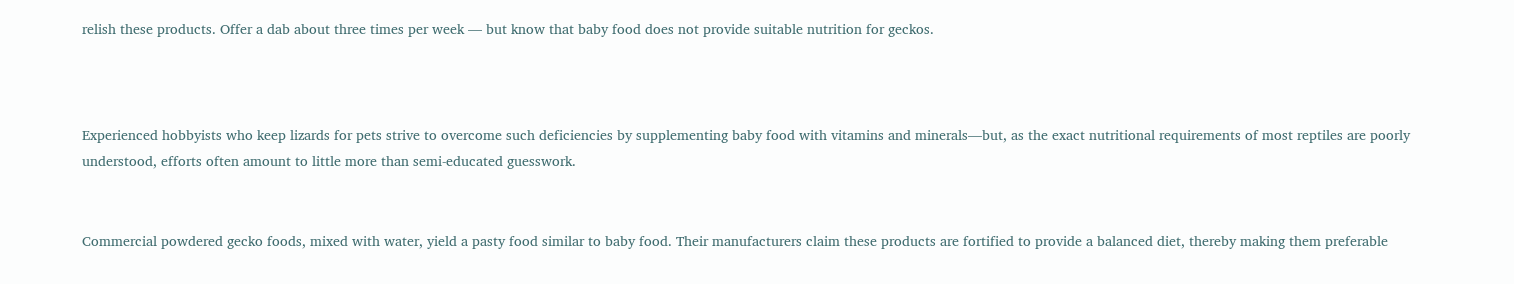relish these products. Offer a dab about three times per week — but know that baby food does not provide suitable nutrition for geckos.



Experienced hobbyists who keep lizards for pets strive to overcome such deficiencies by supplementing baby food with vitamins and minerals—but, as the exact nutritional requirements of most reptiles are poorly understood, efforts often amount to little more than semi-educated guesswork.


Commercial powdered gecko foods, mixed with water, yield a pasty food similar to baby food. Their manufacturers claim these products are fortified to provide a balanced diet, thereby making them preferable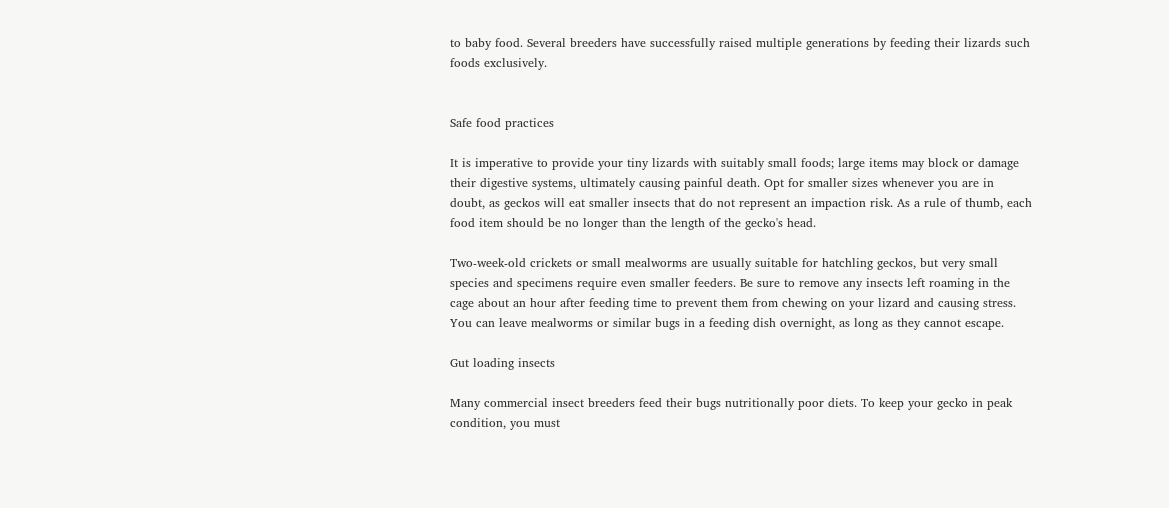to baby food. Several breeders have successfully raised multiple generations by feeding their lizards such foods exclusively.


Safe food practices

It is imperative to provide your tiny lizards with suitably small foods; large items may block or damage their digestive systems, ultimately causing painful death. Opt for smaller sizes whenever you are in doubt, as geckos will eat smaller insects that do not represent an impaction risk. As a rule of thumb, each food item should be no longer than the length of the gecko's head.

Two-week-old crickets or small mealworms are usually suitable for hatchling geckos, but very small species and specimens require even smaller feeders. Be sure to remove any insects left roaming in the cage about an hour after feeding time to prevent them from chewing on your lizard and causing stress. You can leave mealworms or similar bugs in a feeding dish overnight, as long as they cannot escape.

Gut loading insects

Many commercial insect breeders feed their bugs nutritionally poor diets. To keep your gecko in peak condition, you must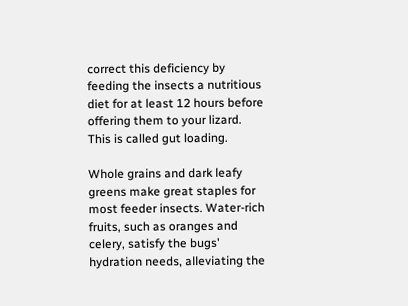correct this deficiency by feeding the insects a nutritious diet for at least 12 hours before offering them to your lizard. This is called gut loading.

Whole grains and dark leafy greens make great staples for most feeder insects. Water-rich fruits, such as oranges and celery, satisfy the bugs' hydration needs, alleviating the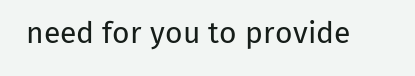need for you to provide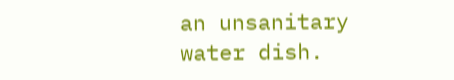an unsanitary water dish.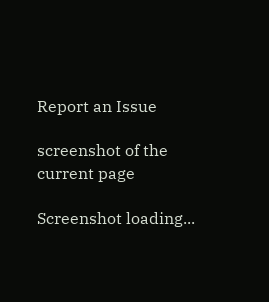Report an Issue

screenshot of the current page

Screenshot loading...